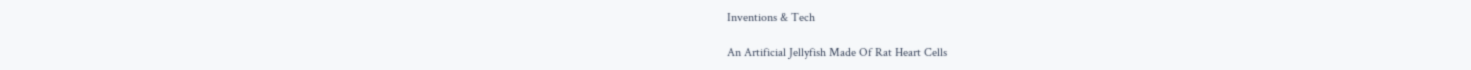Inventions & Tech

An Artificial Jellyfish Made Of Rat Heart Cells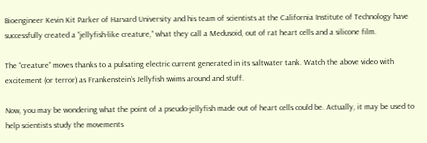Bioengineer Kevin Kit Parker of Harvard University and his team of scientists at the California Institute of Technology have successfully created a “jellyfish-like creature,” what they call a Medusoid, out of rat heart cells and a silicone film.

The “creature” moves thanks to a pulsating electric current generated in its saltwater tank. Watch the above video with excitement (or terror) as Frankenstein’s Jellyfish swims around and stuff.

Now, you may be wondering what the point of a pseudo-jellyfish made out of heart cells could be. Actually, it may be used to help scientists study the movements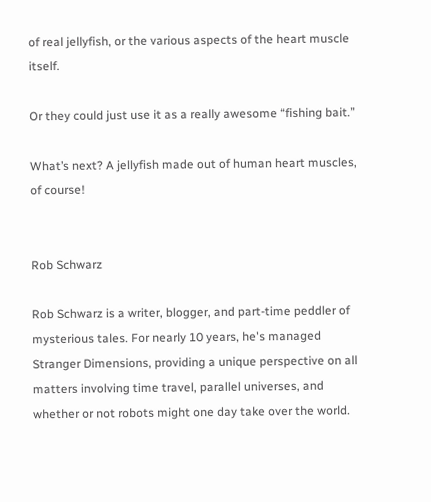of real jellyfish, or the various aspects of the heart muscle itself.

Or they could just use it as a really awesome “fishing bait.”

What’s next? A jellyfish made out of human heart muscles, of course!


Rob Schwarz

Rob Schwarz is a writer, blogger, and part-time peddler of mysterious tales. For nearly 10 years, he's managed Stranger Dimensions, providing a unique perspective on all matters involving time travel, parallel universes, and whether or not robots might one day take over the world.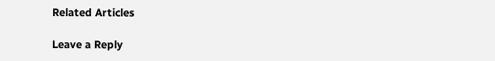Related Articles

Leave a Reply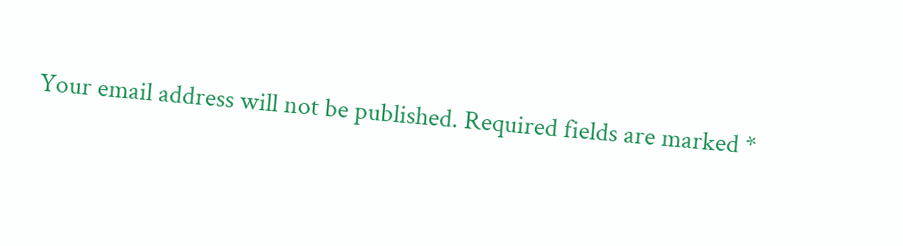Your email address will not be published. Required fields are marked *